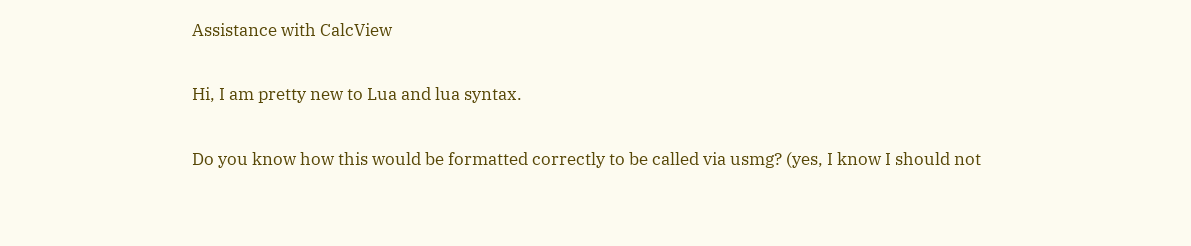Assistance with CalcView

Hi, I am pretty new to Lua and lua syntax.

Do you know how this would be formatted correctly to be called via usmg? (yes, I know I should not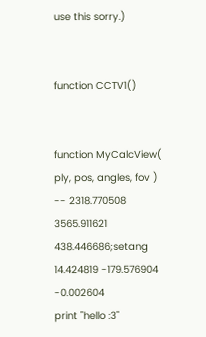use this sorry.)


function CCTV1()


function MyCalcView( ply, pos, angles, fov ) -- 2318.770508 3565.911621 438.446686;setang 14.424819 -179.576904 -0.002604
print "hello :3"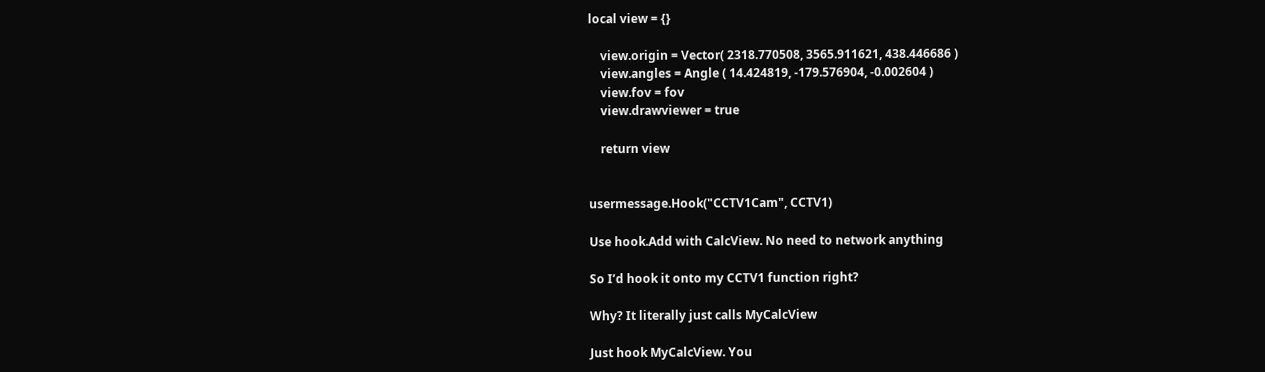local view = {}

    view.origin = Vector( 2318.770508, 3565.911621, 438.446686 )
    view.angles = Angle ( 14.424819, -179.576904, -0.002604 )
    view.fov = fov
    view.drawviewer = true

    return view


usermessage.Hook("CCTV1Cam", CCTV1)

Use hook.Add with CalcView. No need to network anything

So I’d hook it onto my CCTV1 function right?

Why? It literally just calls MyCalcView

Just hook MyCalcView. You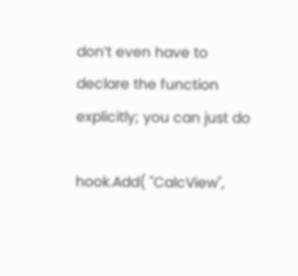don’t even have to declare the function explicitly; you can just do

hook.Add( "CalcView",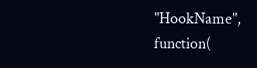"HookName", function(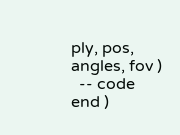ply, pos, angles, fov )
  -- code
end )